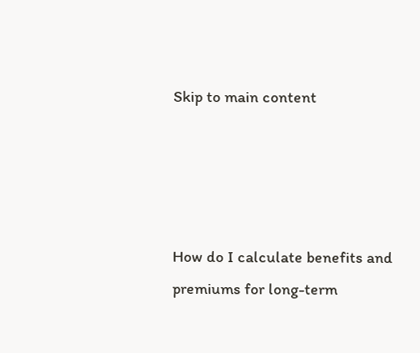Skip to main content




How do I calculate benefits and premiums for long-term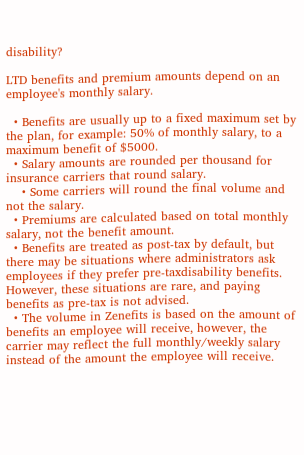disability?

LTD benefits and premium amounts depend on an employee's monthly salary.

  • Benefits are usually up to a fixed maximum set by the plan, for example: 50% of monthly salary, to a maximum benefit of $5000.
  • Salary amounts are rounded per thousand for insurance carriers that round salary.
    • Some carriers will round the final volume and not the salary.
  • Premiums are calculated based on total monthly salary, not the benefit amount.
  • Benefits are treated as post-tax by default, but there may be situations where administrators ask employees if they prefer pre-taxdisability benefits. However, these situations are rare, and paying benefits as pre-tax is not advised.
  • The volume in Zenefits is based on the amount of benefits an employee will receive, however, the carrier may reflect the full monthly/weekly salary instead of the amount the employee will receive.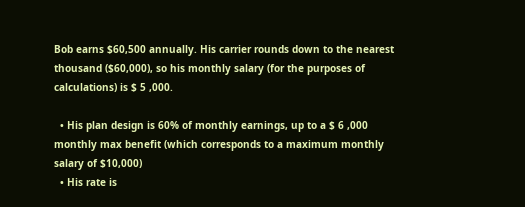Bob earns $60,500 annually. His carrier rounds down to the nearest thousand ($60,000), so his monthly salary (for the purposes of calculations) is $ 5 ,000.

  • His plan design is 60% of monthly earnings, up to a $ 6 ,000 monthly max benefit (which corresponds to a maximum monthly salary of $10,000)
  • His rate is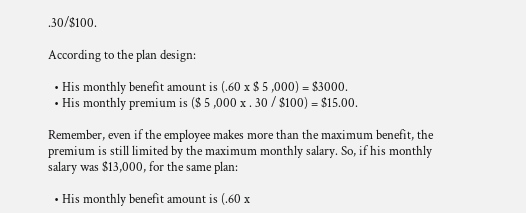.30/$100.

According to the plan design:

  • His monthly benefit amount is (.60 x $ 5 ,000) = $3000.
  • His monthly premium is ($ 5 ,000 x . 30 / $100) = $15.00.

Remember, even if the employee makes more than the maximum benefit, the premium is still limited by the maximum monthly salary. So, if his monthly salary was $13,000, for the same plan:

  • His monthly benefit amount is (.60 x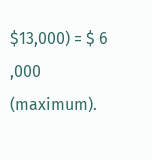$13,000) = $ 6 ,000 (maximum).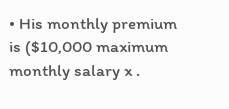• His monthly premium is ($10,000 maximum monthly salary x .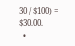30 / $100) = $30.00.
  •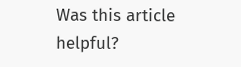Was this article helpful?